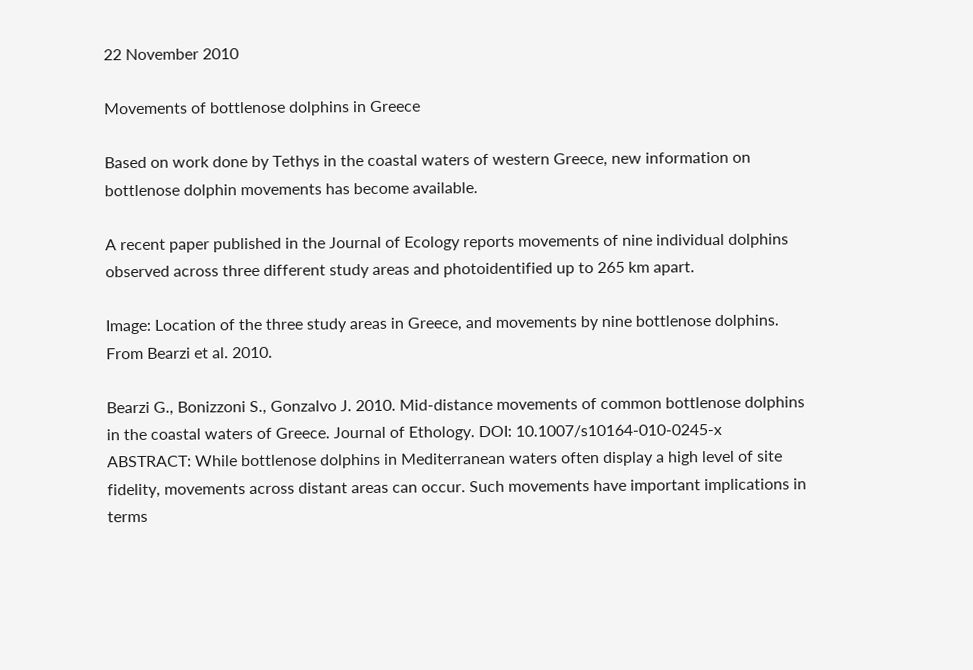22 November 2010

Movements of bottlenose dolphins in Greece

Based on work done by Tethys in the coastal waters of western Greece, new information on bottlenose dolphin movements has become available.

A recent paper published in the Journal of Ecology reports movements of nine individual dolphins observed across three different study areas and photoidentified up to 265 km apart.

Image: Location of the three study areas in Greece, and movements by nine bottlenose dolphins. From Bearzi et al. 2010.

Bearzi G., Bonizzoni S., Gonzalvo J. 2010. Mid-distance movements of common bottlenose dolphins in the coastal waters of Greece. Journal of Ethology. DOI: 10.1007/s10164-010-0245-x
ABSTRACT: While bottlenose dolphins in Mediterranean waters often display a high level of site fidelity, movements across distant areas can occur. Such movements have important implications in terms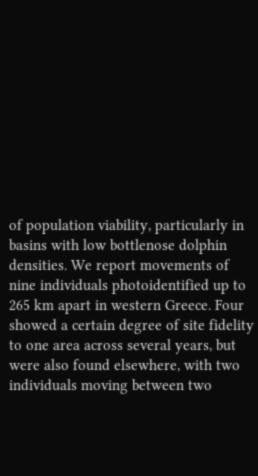of population viability, particularly in basins with low bottlenose dolphin densities. We report movements of nine individuals photoidentified up to 265 km apart in western Greece. Four showed a certain degree of site fidelity to one area across several years, but were also found elsewhere, with two individuals moving between two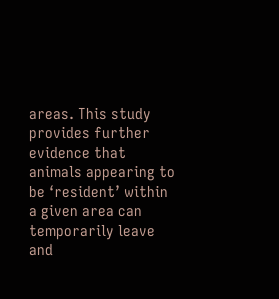areas. This study provides further evidence that animals appearing to be ‘resident’ within a given area can temporarily leave and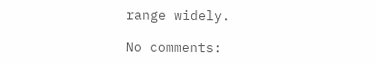range widely.

No comments: